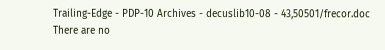Trailing-Edge - PDP-10 Archives - decuslib10-08 - 43,50501/frecor.doc
There are no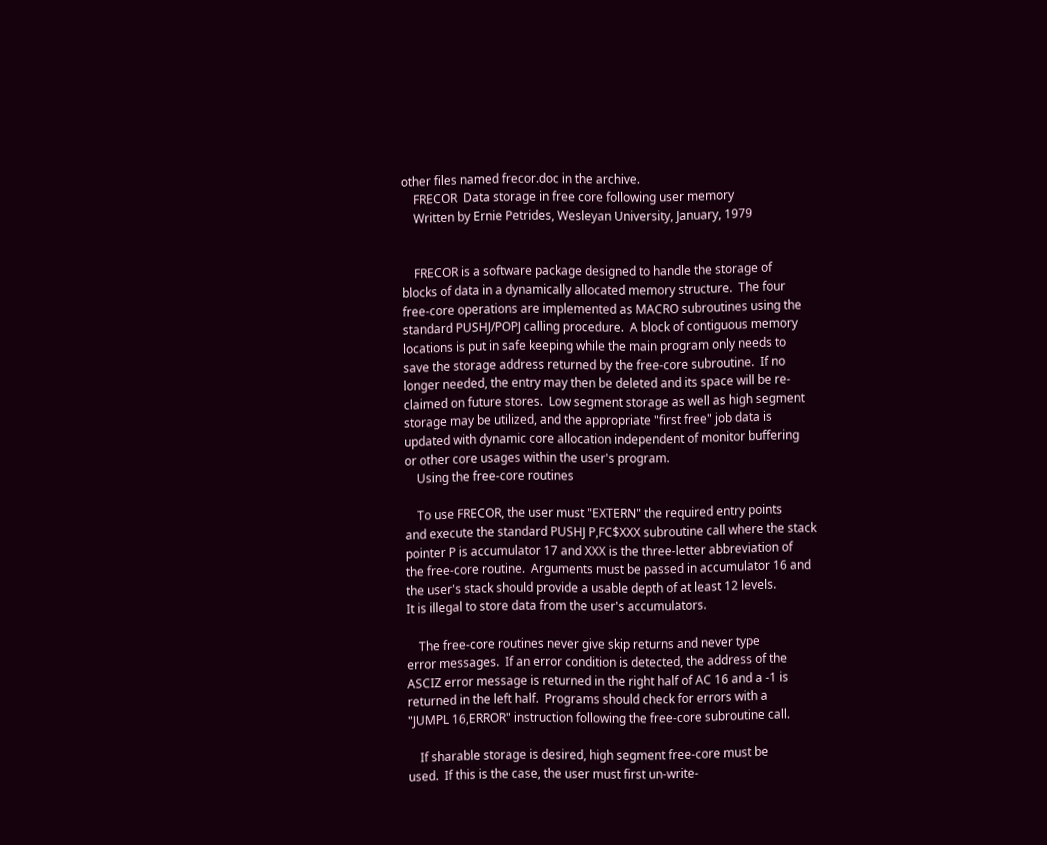other files named frecor.doc in the archive.
    FRECOR  Data storage in free core following user memory
    Written by Ernie Petrides, Wesleyan University, January, 1979


    FRECOR is a software package designed to handle the storage of
blocks of data in a dynamically allocated memory structure.  The four
free-core operations are implemented as MACRO subroutines using the
standard PUSHJ/POPJ calling procedure.  A block of contiguous memory
locations is put in safe keeping while the main program only needs to
save the storage address returned by the free-core subroutine.  If no
longer needed, the entry may then be deleted and its space will be re-
claimed on future stores.  Low segment storage as well as high segment
storage may be utilized, and the appropriate "first free" job data is
updated with dynamic core allocation independent of monitor buffering
or other core usages within the user's program.
    Using the free-core routines

    To use FRECOR, the user must "EXTERN" the required entry points
and execute the standard PUSHJ P,FC$XXX subroutine call where the stack
pointer P is accumulator 17 and XXX is the three-letter abbreviation of
the free-core routine.  Arguments must be passed in accumulator 16 and
the user's stack should provide a usable depth of at least 12 levels.
It is illegal to store data from the user's accumulators.

    The free-core routines never give skip returns and never type
error messages.  If an error condition is detected, the address of the
ASCIZ error message is returned in the right half of AC 16 and a -1 is
returned in the left half.  Programs should check for errors with a
"JUMPL 16,ERROR" instruction following the free-core subroutine call.

    If sharable storage is desired, high segment free-core must be
used.  If this is the case, the user must first un-write-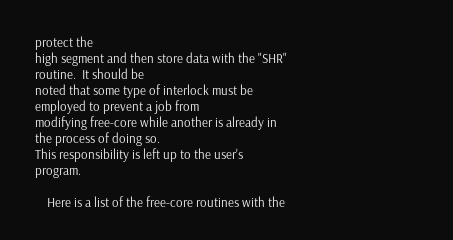protect the
high segment and then store data with the "SHR" routine.  It should be
noted that some type of interlock must be employed to prevent a job from
modifying free-core while another is already in the process of doing so.
This responsibility is left up to the user's program.

    Here is a list of the free-core routines with the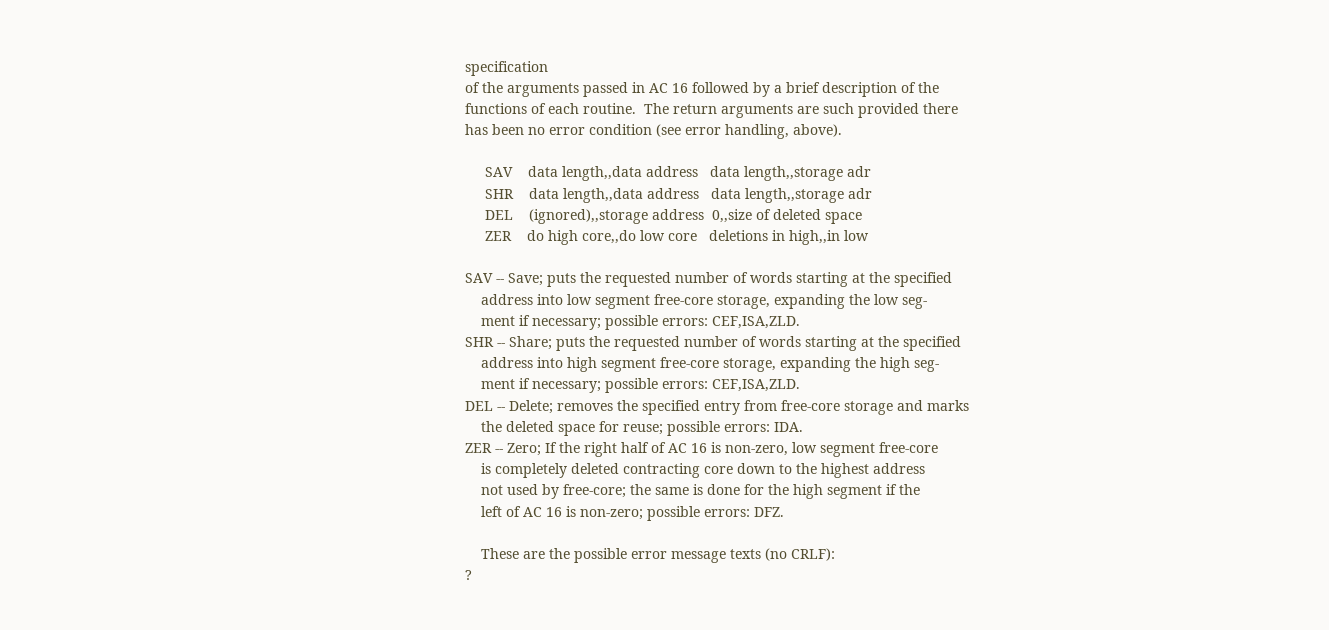specification
of the arguments passed in AC 16 followed by a brief description of the
functions of each routine.  The return arguments are such provided there
has been no error condition (see error handling, above).

     SAV    data length,,data address   data length,,storage adr
     SHR    data length,,data address   data length,,storage adr
     DEL    (ignored),,storage address  0,,size of deleted space
     ZER    do high core,,do low core   deletions in high,,in low

SAV -- Save; puts the requested number of words starting at the specified
    address into low segment free-core storage, expanding the low seg-
    ment if necessary; possible errors: CEF,ISA,ZLD.
SHR -- Share; puts the requested number of words starting at the specified
    address into high segment free-core storage, expanding the high seg-
    ment if necessary; possible errors: CEF,ISA,ZLD.
DEL -- Delete; removes the specified entry from free-core storage and marks
    the deleted space for reuse; possible errors: IDA.
ZER -- Zero; If the right half of AC 16 is non-zero, low segment free-core
    is completely deleted contracting core down to the highest address
    not used by free-core; the same is done for the high segment if the
    left of AC 16 is non-zero; possible errors: DFZ.

    These are the possible error message texts (no CRLF):
?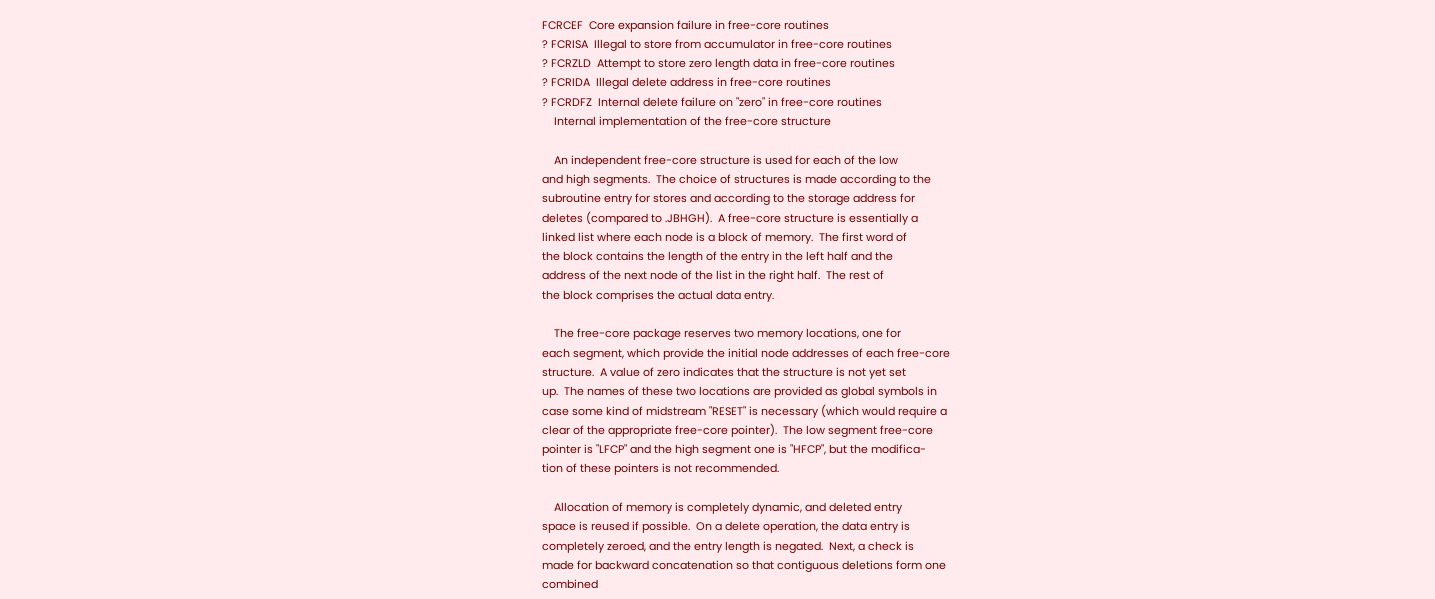FCRCEF  Core expansion failure in free-core routines
? FCRISA  Illegal to store from accumulator in free-core routines
? FCRZLD  Attempt to store zero length data in free-core routines
? FCRIDA  Illegal delete address in free-core routines
? FCRDFZ  Internal delete failure on "zero" in free-core routines
    Internal implementation of the free-core structure

    An independent free-core structure is used for each of the low
and high segments.  The choice of structures is made according to the
subroutine entry for stores and according to the storage address for
deletes (compared to .JBHGH).  A free-core structure is essentially a
linked list where each node is a block of memory.  The first word of
the block contains the length of the entry in the left half and the
address of the next node of the list in the right half.  The rest of
the block comprises the actual data entry.

    The free-core package reserves two memory locations, one for
each segment, which provide the initial node addresses of each free-core
structure.  A value of zero indicates that the structure is not yet set
up.  The names of these two locations are provided as global symbols in
case some kind of midstream "RESET" is necessary (which would require a
clear of the appropriate free-core pointer).  The low segment free-core
pointer is "LFCP" and the high segment one is "HFCP", but the modifica-
tion of these pointers is not recommended.

    Allocation of memory is completely dynamic, and deleted entry
space is reused if possible.  On a delete operation, the data entry is
completely zeroed, and the entry length is negated.  Next, a check is
made for backward concatenation so that contiguous deletions form one
combined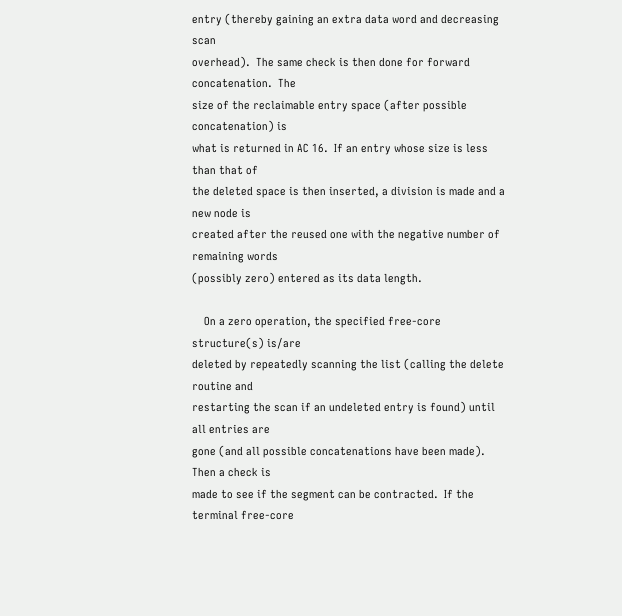entry (thereby gaining an extra data word and decreasing scan
overhead).  The same check is then done for forward concatenation.  The
size of the reclaimable entry space (after possible concatenation) is
what is returned in AC 16.  If an entry whose size is less than that of
the deleted space is then inserted, a division is made and a new node is
created after the reused one with the negative number of remaining words
(possibly zero) entered as its data length.

    On a zero operation, the specified free-core structure(s) is/are
deleted by repeatedly scanning the list (calling the delete routine and
restarting the scan if an undeleted entry is found) until all entries are
gone (and all possible concatenations have been made).  Then a check is
made to see if the segment can be contracted.  If the terminal free-core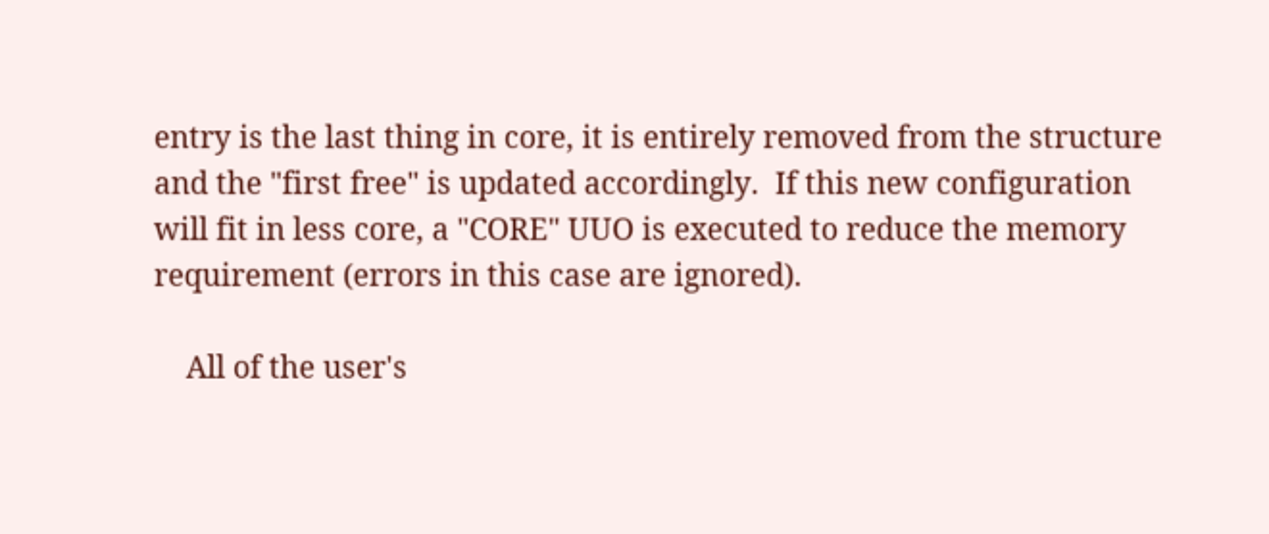entry is the last thing in core, it is entirely removed from the structure
and the "first free" is updated accordingly.  If this new configuration
will fit in less core, a "CORE" UUO is executed to reduce the memory
requirement (errors in this case are ignored).

    All of the user's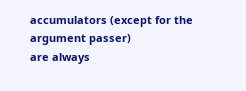accumulators (except for the argument passer)
are always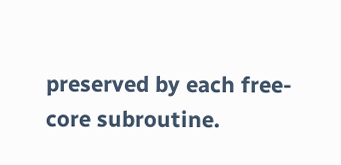preserved by each free-core subroutine.